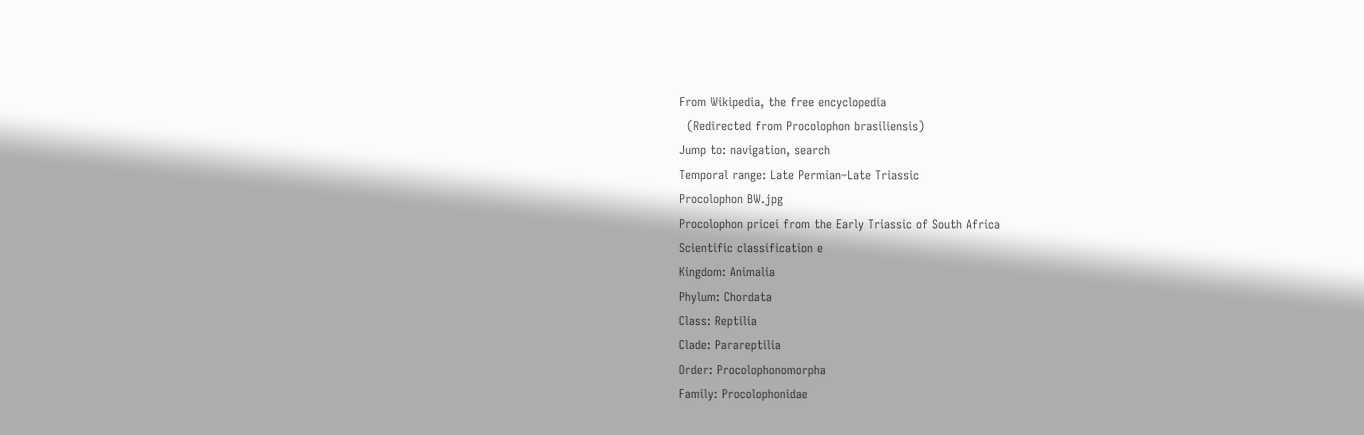From Wikipedia, the free encyclopedia
  (Redirected from Procolophon brasiliensis)
Jump to: navigation, search
Temporal range: Late Permian–Late Triassic
Procolophon BW.jpg
Procolophon pricei from the Early Triassic of South Africa
Scientific classification e
Kingdom: Animalia
Phylum: Chordata
Class: Reptilia
Clade: Parareptilia
Order: Procolophonomorpha
Family: Procolophonidae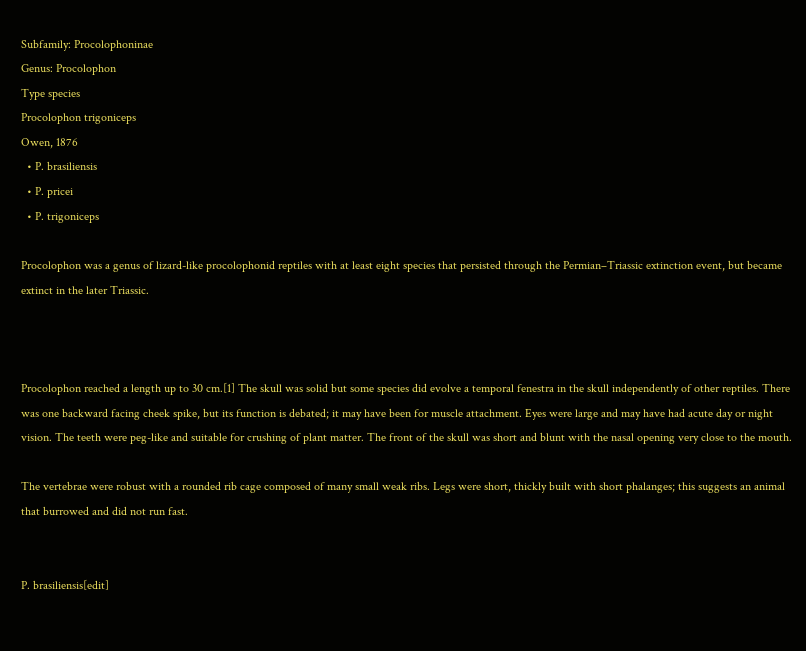Subfamily: Procolophoninae
Genus: Procolophon
Type species
Procolophon trigoniceps
Owen, 1876
  • P. brasiliensis
  • P. pricei
  • P. trigoniceps

Procolophon was a genus of lizard-like procolophonid reptiles with at least eight species that persisted through the Permian–Triassic extinction event, but became extinct in the later Triassic.



Procolophon reached a length up to 30 cm.[1] The skull was solid but some species did evolve a temporal fenestra in the skull independently of other reptiles. There was one backward facing cheek spike, but its function is debated; it may have been for muscle attachment. Eyes were large and may have had acute day or night vision. The teeth were peg-like and suitable for crushing of plant matter. The front of the skull was short and blunt with the nasal opening very close to the mouth.

The vertebrae were robust with a rounded rib cage composed of many small weak ribs. Legs were short, thickly built with short phalanges; this suggests an animal that burrowed and did not run fast.


P. brasiliensis[edit]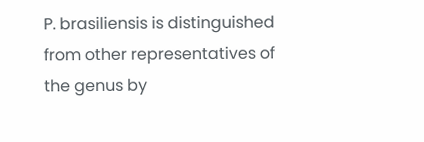P. brasiliensis is distinguished from other representatives of the genus by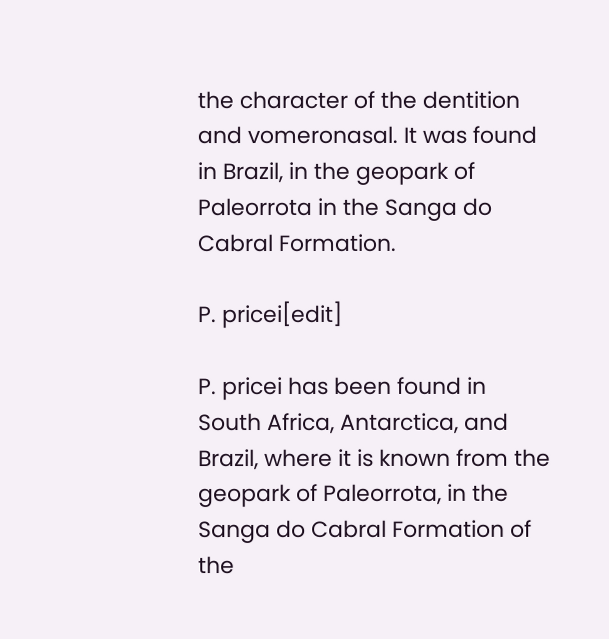the character of the dentition and vomeronasal. It was found in Brazil, in the geopark of Paleorrota in the Sanga do Cabral Formation.

P. pricei[edit]

P. pricei has been found in South Africa, Antarctica, and Brazil, where it is known from the geopark of Paleorrota, in the Sanga do Cabral Formation of the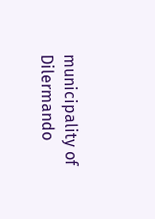municipality of Dilermando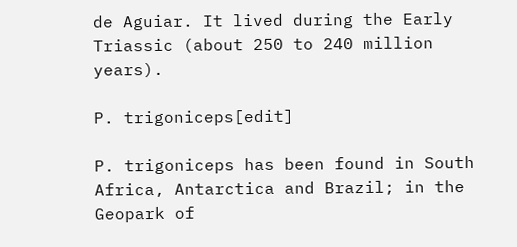de Aguiar. It lived during the Early Triassic (about 250 to 240 million years).

P. trigoniceps[edit]

P. trigoniceps has been found in South Africa, Antarctica and Brazil; in the Geopark of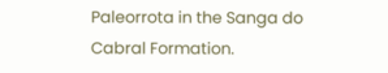Paleorrota in the Sanga do Cabral Formation.